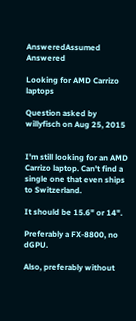AnsweredAssumed Answered

Looking for AMD Carrizo laptops

Question asked by willyfisch on Aug 25, 2015


I'm still looking for an AMD Carrizo laptop. Can't find a single one that even ships to Switzerland.

It should be 15.6" or 14".

Preferably a FX-8800, no dGPU.

Also, preferably without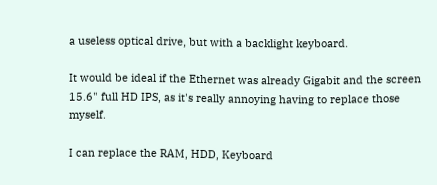a useless optical drive, but with a backlight keyboard.

It would be ideal if the Ethernet was already Gigabit and the screen 15.6" full HD IPS, as it's really annoying having to replace those myself.

I can replace the RAM, HDD, Keyboard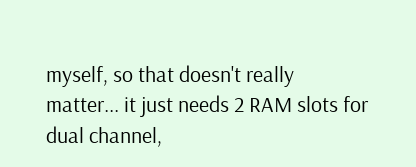myself, so that doesn't really matter... it just needs 2 RAM slots for dual channel,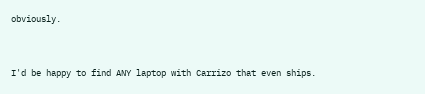obviously.


I'd be happy to find ANY laptop with Carrizo that even ships.